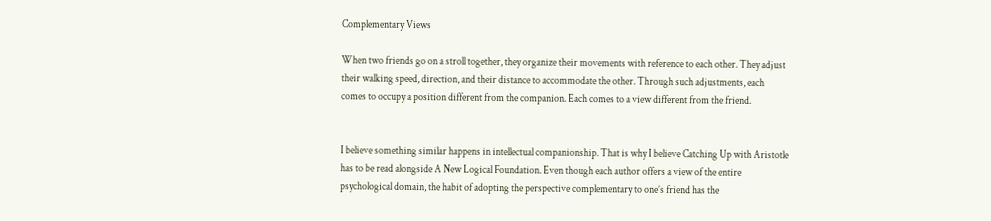Complementary Views

When two friends go on a stroll together, they organize their movements with reference to each other. They adjust their walking speed, direction, and their distance to accommodate the other. Through such adjustments, each comes to occupy a position different from the companion. Each comes to a view different from the friend.


I believe something similar happens in intellectual companionship. That is why I believe Catching Up with Aristotle has to be read alongside A New Logical Foundation. Even though each author offers a view of the entire psychological domain, the habit of adopting the perspective complementary to one’s friend has the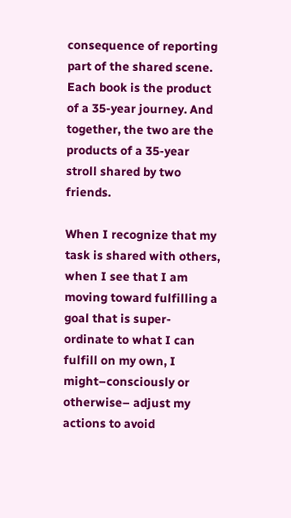consequence of reporting part of the shared scene. Each book is the product of a 35-year journey. And together, the two are the products of a 35-year stroll shared by two friends.

When I recognize that my task is shared with others, when I see that I am moving toward fulfilling a goal that is super-ordinate to what I can fulfill on my own, I might–consciously or otherwise– adjust my actions to avoid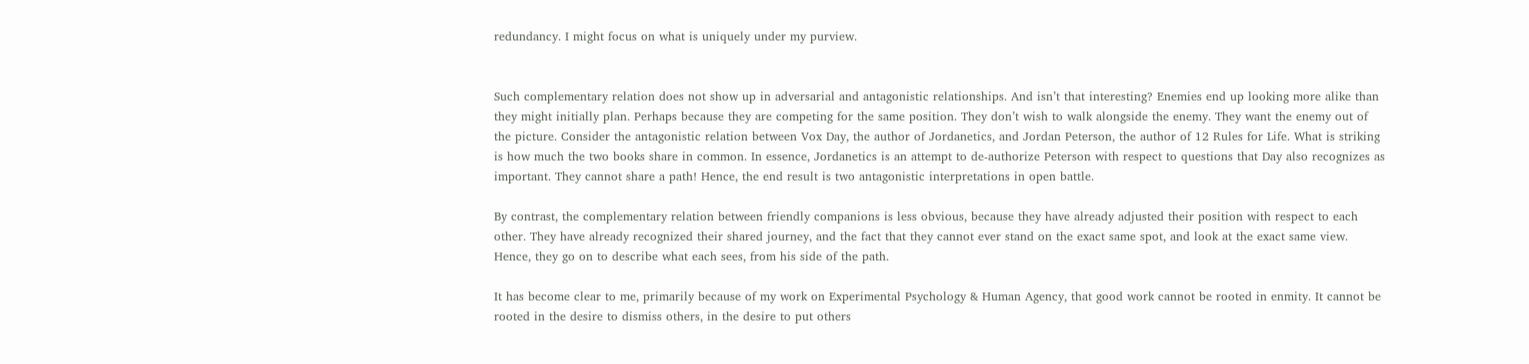redundancy. I might focus on what is uniquely under my purview.


Such complementary relation does not show up in adversarial and antagonistic relationships. And isn’t that interesting? Enemies end up looking more alike than they might initially plan. Perhaps because they are competing for the same position. They don’t wish to walk alongside the enemy. They want the enemy out of the picture. Consider the antagonistic relation between Vox Day, the author of Jordanetics, and Jordan Peterson, the author of 12 Rules for Life. What is striking is how much the two books share in common. In essence, Jordanetics is an attempt to de-authorize Peterson with respect to questions that Day also recognizes as important. They cannot share a path! Hence, the end result is two antagonistic interpretations in open battle.

By contrast, the complementary relation between friendly companions is less obvious, because they have already adjusted their position with respect to each other. They have already recognized their shared journey, and the fact that they cannot ever stand on the exact same spot, and look at the exact same view. Hence, they go on to describe what each sees, from his side of the path.

It has become clear to me, primarily because of my work on Experimental Psychology & Human Agency, that good work cannot be rooted in enmity. It cannot be rooted in the desire to dismiss others, in the desire to put others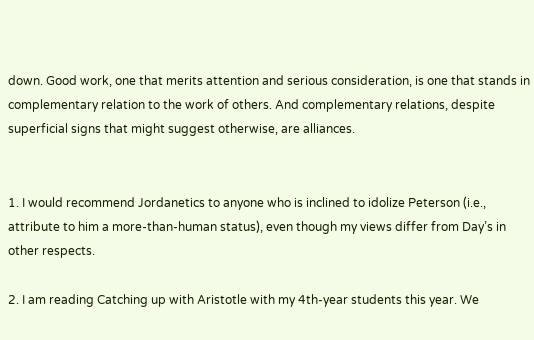down. Good work, one that merits attention and serious consideration, is one that stands in complementary relation to the work of others. And complementary relations, despite superficial signs that might suggest otherwise, are alliances.


1. I would recommend Jordanetics to anyone who is inclined to idolize Peterson (i.e., attribute to him a more-than-human status), even though my views differ from Day’s in other respects.

2. I am reading Catching up with Aristotle with my 4th-year students this year. We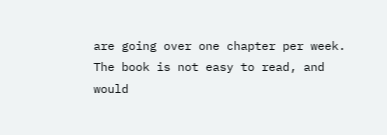are going over one chapter per week. The book is not easy to read, and would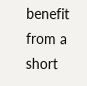benefit from a short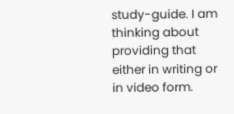study-guide. I am thinking about providing that either in writing or in video form.